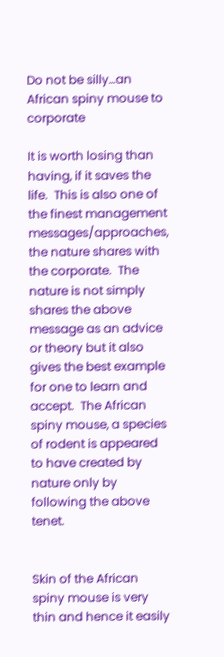Do not be silly…an African spiny mouse to corporate

It is worth losing than having, if it saves the life.  This is also one of the finest management messages/approaches, the nature shares with the corporate.  The nature is not simply shares the above message as an advice or theory but it also gives the best example for one to learn and accept.  The African spiny mouse, a species of rodent is appeared to have created by nature only by following the above tenet.


Skin of the African spiny mouse is very thin and hence it easily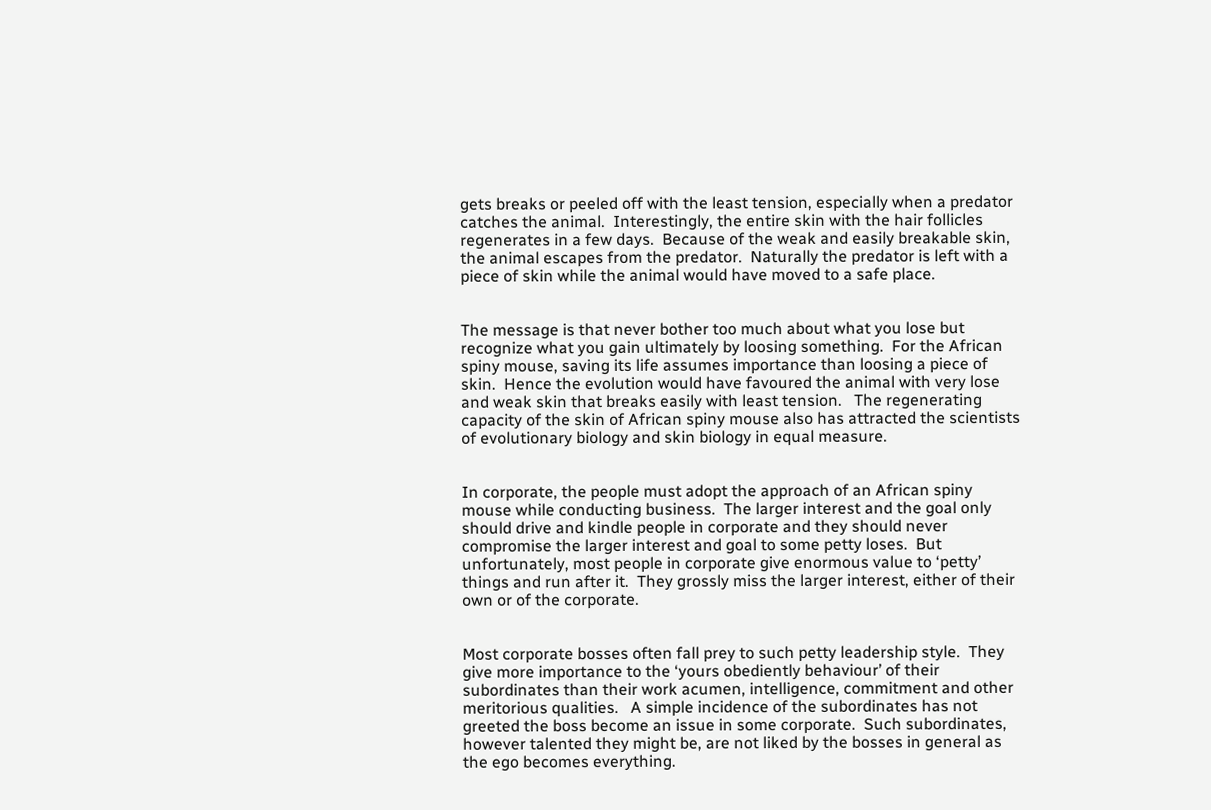gets breaks or peeled off with the least tension, especially when a predator catches the animal.  Interestingly, the entire skin with the hair follicles regenerates in a few days.  Because of the weak and easily breakable skin, the animal escapes from the predator.  Naturally the predator is left with a piece of skin while the animal would have moved to a safe place.


The message is that never bother too much about what you lose but recognize what you gain ultimately by loosing something.  For the African spiny mouse, saving its life assumes importance than loosing a piece of skin.  Hence the evolution would have favoured the animal with very lose and weak skin that breaks easily with least tension.   The regenerating capacity of the skin of African spiny mouse also has attracted the scientists of evolutionary biology and skin biology in equal measure.


In corporate, the people must adopt the approach of an African spiny mouse while conducting business.  The larger interest and the goal only should drive and kindle people in corporate and they should never compromise the larger interest and goal to some petty loses.  But unfortunately, most people in corporate give enormous value to ‘petty’ things and run after it.  They grossly miss the larger interest, either of their own or of the corporate.


Most corporate bosses often fall prey to such petty leadership style.  They give more importance to the ‘yours obediently behaviour’ of their subordinates than their work acumen, intelligence, commitment and other meritorious qualities.   A simple incidence of the subordinates has not greeted the boss become an issue in some corporate.  Such subordinates, however talented they might be, are not liked by the bosses in general as the ego becomes everything.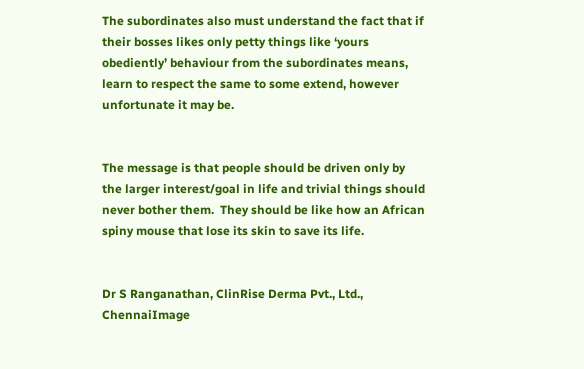The subordinates also must understand the fact that if their bosses likes only petty things like ‘yours obediently’ behaviour from the subordinates means, learn to respect the same to some extend, however unfortunate it may be.


The message is that people should be driven only by the larger interest/goal in life and trivial things should never bother them.  They should be like how an African spiny mouse that lose its skin to save its life.


Dr S Ranganathan, ClinRise Derma Pvt., Ltd., ChennaiImage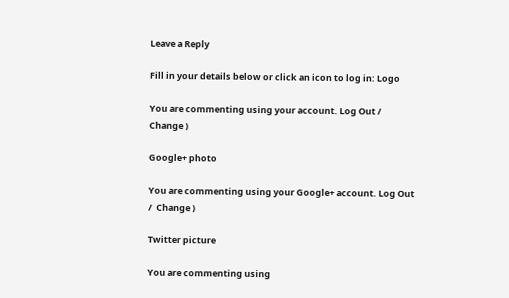Leave a Reply

Fill in your details below or click an icon to log in: Logo

You are commenting using your account. Log Out /  Change )

Google+ photo

You are commenting using your Google+ account. Log Out /  Change )

Twitter picture

You are commenting using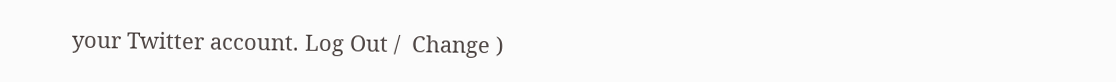your Twitter account. Log Out /  Change )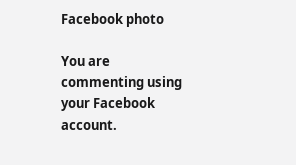Facebook photo

You are commenting using your Facebook account.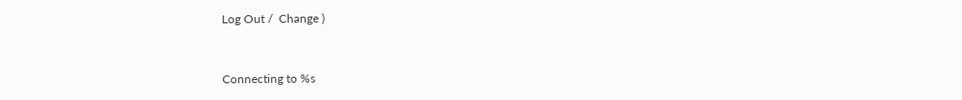Log Out /  Change )


Connecting to %s